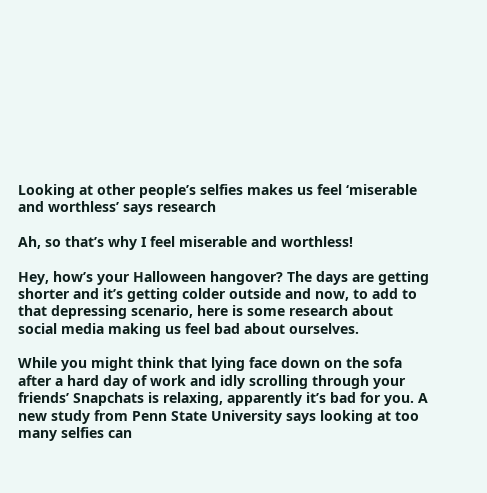Looking at other people’s selfies makes us feel ‘miserable and worthless’ says research

Ah, so that’s why I feel miserable and worthless!

Hey, how’s your Halloween hangover? The days are getting shorter and it’s getting colder outside and now, to add to that depressing scenario, here is some research about social media making us feel bad about ourselves.

While you might think that lying face down on the sofa after a hard day of work and idly scrolling through your friends’ Snapchats is relaxing, apparently it’s bad for you. A new study from Penn State University says looking at too many selfies can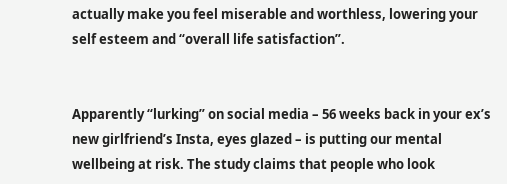actually make you feel miserable and worthless, lowering your self esteem and “overall life satisfaction”.


Apparently “lurking” on social media – 56 weeks back in your ex’s new girlfriend’s Insta, eyes glazed – is putting our mental wellbeing at risk. The study claims that people who look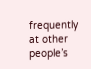frequently at other people’s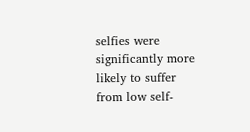selfies were significantly more likely to suffer from low self-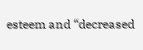esteem and “decreased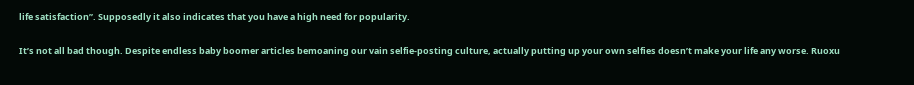life satisfaction”. Supposedly it also indicates that you have a high need for popularity.

It’s not all bad though. Despite endless baby boomer articles bemoaning our vain selfie-posting culture, actually putting up your own selfies doesn’t make your life any worse. Ruoxu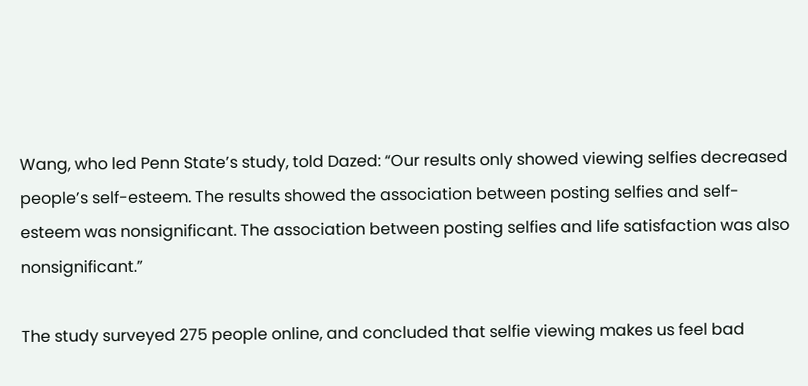Wang, who led Penn State’s study, told Dazed: “Our results only showed viewing selfies decreased people’s self-esteem. The results showed the association between posting selfies and self-esteem was nonsignificant. The association between posting selfies and life satisfaction was also nonsignificant.”

The study surveyed 275 people online, and concluded that selfie viewing makes us feel bad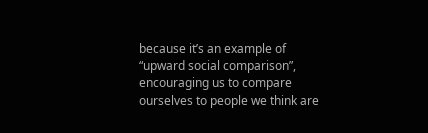because it’s an example of “upward social comparison”, encouraging us to compare ourselves to people we think are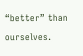“better” than ourselves.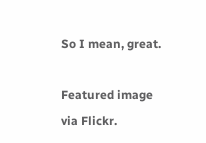So I mean, great.

Featured image via Flickr.